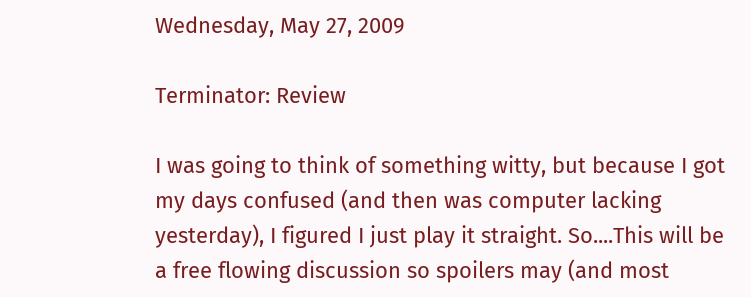Wednesday, May 27, 2009

Terminator: Review

I was going to think of something witty, but because I got my days confused (and then was computer lacking yesterday), I figured I just play it straight. So....This will be a free flowing discussion so spoilers may (and most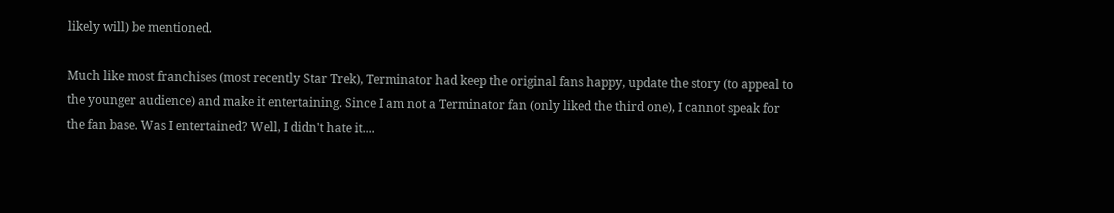likely will) be mentioned.

Much like most franchises (most recently Star Trek), Terminator had keep the original fans happy, update the story (to appeal to the younger audience) and make it entertaining. Since I am not a Terminator fan (only liked the third one), I cannot speak for the fan base. Was I entertained? Well, I didn't hate it....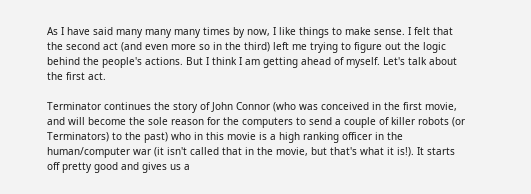As I have said many many many times by now, I like things to make sense. I felt that the second act (and even more so in the third) left me trying to figure out the logic behind the people's actions. But I think I am getting ahead of myself. Let's talk about the first act.

Terminator continues the story of John Connor (who was conceived in the first movie, and will become the sole reason for the computers to send a couple of killer robots (or Terminators) to the past) who in this movie is a high ranking officer in the human/computer war (it isn't called that in the movie, but that's what it is!). It starts off pretty good and gives us a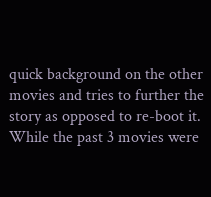quick background on the other movies and tries to further the story as opposed to re-boot it. While the past 3 movies were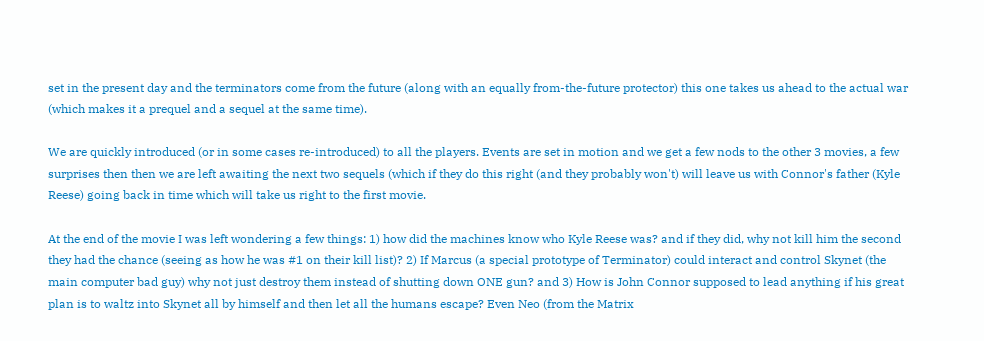set in the present day and the terminators come from the future (along with an equally from-the-future protector) this one takes us ahead to the actual war (which makes it a prequel and a sequel at the same time).

We are quickly introduced (or in some cases re-introduced) to all the players. Events are set in motion and we get a few nods to the other 3 movies, a few surprises then then we are left awaiting the next two sequels (which if they do this right (and they probably won't) will leave us with Connor's father (Kyle Reese) going back in time which will take us right to the first movie.

At the end of the movie I was left wondering a few things: 1) how did the machines know who Kyle Reese was? and if they did, why not kill him the second they had the chance (seeing as how he was #1 on their kill list)? 2) If Marcus (a special prototype of Terminator) could interact and control Skynet (the main computer bad guy) why not just destroy them instead of shutting down ONE gun? and 3) How is John Connor supposed to lead anything if his great plan is to waltz into Skynet all by himself and then let all the humans escape? Even Neo (from the Matrix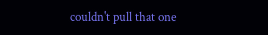couldn't pull that one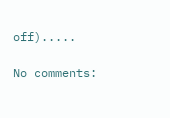off).....

No comments: